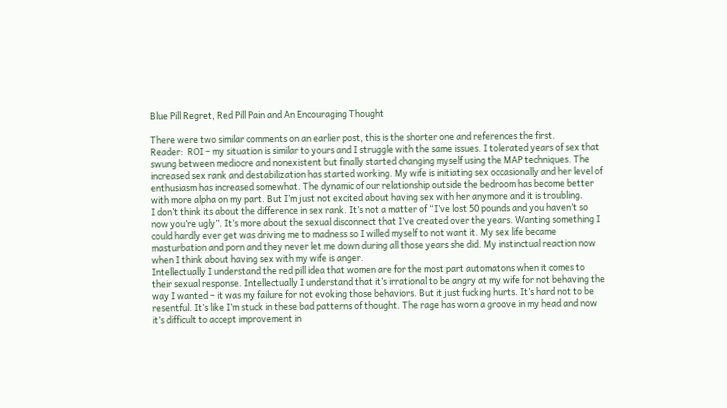Blue Pill Regret, Red Pill Pain and An Encouraging Thought

There were two similar comments on an earlier post, this is the shorter one and references the first.
Reader:  ROI – my situation is similar to yours and I struggle with the same issues. I tolerated years of sex that swung between mediocre and nonexistent but finally started changing myself using the MAP techniques. The increased sex rank and destabilization has started working. My wife is initiating sex occasionally and her level of enthusiasm has increased somewhat. The dynamic of our relationship outside the bedroom has become better with more alpha on my part. But I’m just not excited about having sex with her anymore and it is troubling.
I don’t think its about the difference in sex rank. It’s not a matter of “I’ve lost 50 pounds and you haven’t so now you’re ugly”. It’s more about the sexual disconnect that I’ve created over the years. Wanting something I could hardly ever get was driving me to madness so I willed myself to not want it. My sex life became masturbation and porn and they never let me down during all those years she did. My instinctual reaction now when I think about having sex with my wife is anger.
Intellectually I understand the red pill idea that women are for the most part automatons when it comes to their sexual response. Intellectually I understand that it’s irrational to be angry at my wife for not behaving the way I wanted – it was my failure for not evoking those behaviors. But it just fucking hurts. It’s hard not to be resentful. It’s like I’m stuck in these bad patterns of thought. The rage has worn a groove in my head and now it’s difficult to accept improvement in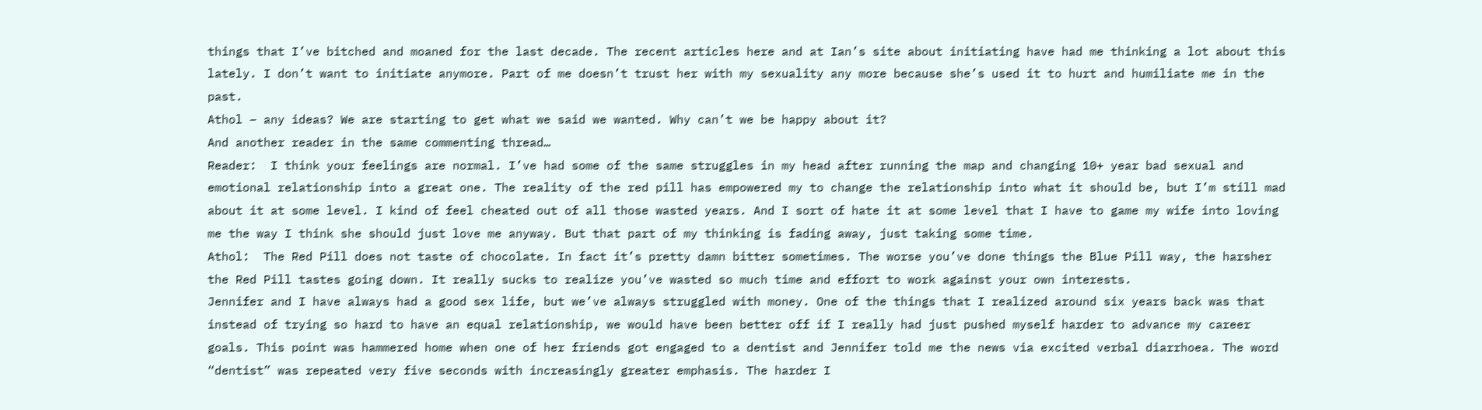things that I’ve bitched and moaned for the last decade. The recent articles here and at Ian’s site about initiating have had me thinking a lot about this lately. I don’t want to initiate anymore. Part of me doesn’t trust her with my sexuality any more because she’s used it to hurt and humiliate me in the past.
Athol – any ideas? We are starting to get what we said we wanted. Why can’t we be happy about it?
And another reader in the same commenting thread…
Reader:  I think your feelings are normal. I’ve had some of the same struggles in my head after running the map and changing 10+ year bad sexual and emotional relationship into a great one. The reality of the red pill has empowered my to change the relationship into what it should be, but I’m still mad about it at some level. I kind of feel cheated out of all those wasted years. And I sort of hate it at some level that I have to game my wife into loving me the way I think she should just love me anyway. But that part of my thinking is fading away, just taking some time.
Athol:  The Red Pill does not taste of chocolate. In fact it’s pretty damn bitter sometimes. The worse you’ve done things the Blue Pill way, the harsher the Red Pill tastes going down. It really sucks to realize you’ve wasted so much time and effort to work against your own interests.
Jennifer and I have always had a good sex life, but we’ve always struggled with money. One of the things that I realized around six years back was that instead of trying so hard to have an equal relationship, we would have been better off if I really had just pushed myself harder to advance my career goals. This point was hammered home when one of her friends got engaged to a dentist and Jennifer told me the news via excited verbal diarrhoea. The word “dentist” was repeated very five seconds with increasingly greater emphasis. The harder I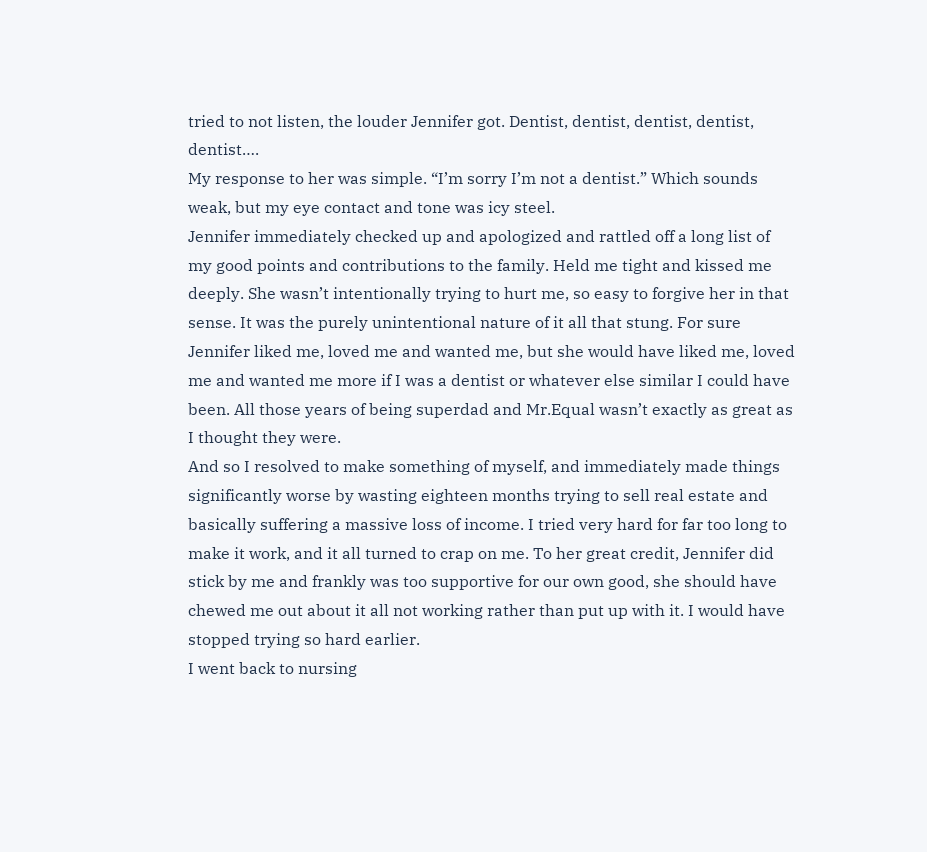tried to not listen, the louder Jennifer got. Dentist, dentist, dentist, dentist, dentist….
My response to her was simple. “I’m sorry I’m not a dentist.” Which sounds weak, but my eye contact and tone was icy steel.
Jennifer immediately checked up and apologized and rattled off a long list of my good points and contributions to the family. Held me tight and kissed me deeply. She wasn’t intentionally trying to hurt me, so easy to forgive her in that sense. It was the purely unintentional nature of it all that stung. For sure Jennifer liked me, loved me and wanted me, but she would have liked me, loved me and wanted me more if I was a dentist or whatever else similar I could have been. All those years of being superdad and Mr.Equal wasn’t exactly as great as I thought they were.
And so I resolved to make something of myself, and immediately made things significantly worse by wasting eighteen months trying to sell real estate and basically suffering a massive loss of income. I tried very hard for far too long to make it work, and it all turned to crap on me. To her great credit, Jennifer did stick by me and frankly was too supportive for our own good, she should have chewed me out about it all not working rather than put up with it. I would have stopped trying so hard earlier.
I went back to nursing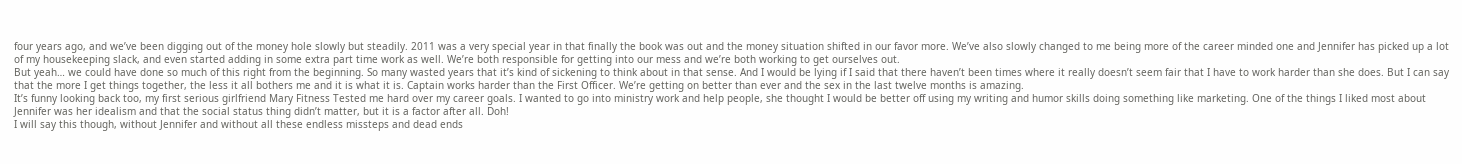four years ago, and we’ve been digging out of the money hole slowly but steadily. 2011 was a very special year in that finally the book was out and the money situation shifted in our favor more. We’ve also slowly changed to me being more of the career minded one and Jennifer has picked up a lot of my housekeeping slack, and even started adding in some extra part time work as well. We’re both responsible for getting into our mess and we’re both working to get ourselves out.
But yeah… we could have done so much of this right from the beginning. So many wasted years that it’s kind of sickening to think about in that sense. And I would be lying if I said that there haven’t been times where it really doesn’t seem fair that I have to work harder than she does. But I can say that the more I get things together, the less it all bothers me and it is what it is. Captain works harder than the First Officer. We’re getting on better than ever and the sex in the last twelve months is amazing.
It’s funny looking back too, my first serious girlfriend Mary Fitness Tested me hard over my career goals. I wanted to go into ministry work and help people, she thought I would be better off using my writing and humor skills doing something like marketing. One of the things I liked most about Jennifer was her idealism and that the social status thing didn’t matter, but it is a factor after all. Doh!
I will say this though, without Jennifer and without all these endless missteps and dead ends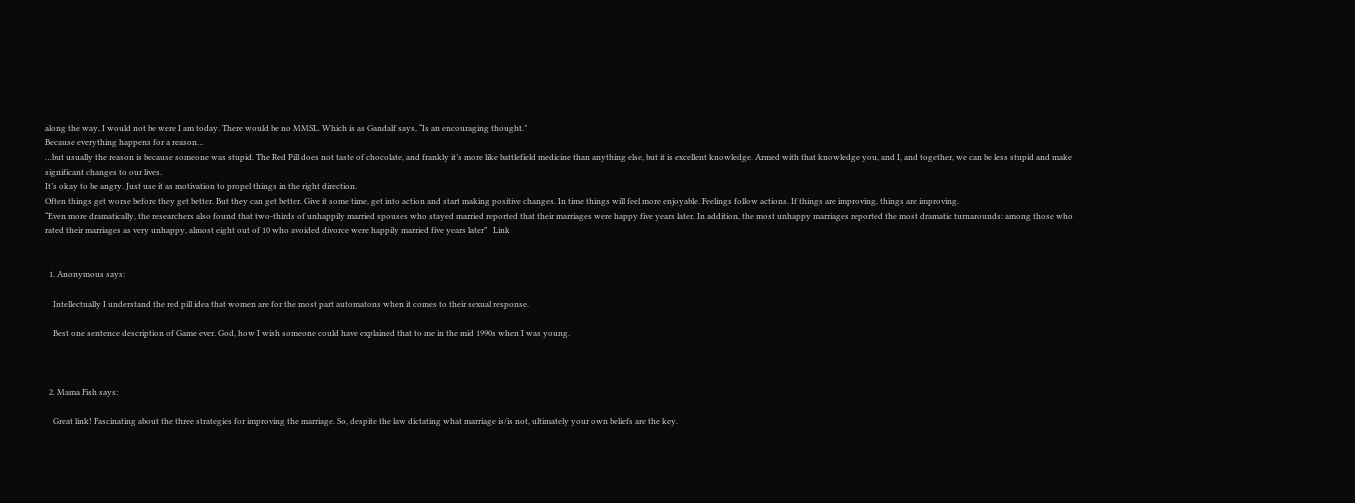along the way, I would not be were I am today. There would be no MMSL. Which is as Gandalf says, “Is an encouraging thought.”
Because everything happens for a reason…
…but usually the reason is because someone was stupid. The Red Pill does not taste of chocolate, and frankly it’s more like battlefield medicine than anything else, but it is excellent knowledge. Armed with that knowledge you, and I, and together, we can be less stupid and make significant changes to our lives.
It’s okay to be angry. Just use it as motivation to propel things in the right direction.
Often things get worse before they get better. But they can get better. Give it some time, get into action and start making positive changes. In time things will feel more enjoyable. Feelings follow actions. If things are improving, things are improving.
“Even more dramatically, the researchers also found that two-thirds of unhappily married spouses who stayed married reported that their marriages were happy five years later. In addition, the most unhappy marriages reported the most dramatic turnarounds: among those who rated their marriages as very unhappy, almost eight out of 10 who avoided divorce were happily married five years later”   Link


  1. Anonymous says:

    Intellectually I understand the red pill idea that women are for the most part automatons when it comes to their sexual response.

    Best one sentence description of Game ever. God, how I wish someone could have explained that to me in the mid 1990s when I was young.



  2. Mama Fish says:

    Great link! Fascinating about the three strategies for improving the marriage. So, despite the law dictating what marriage is/is not, ultimately your own beliefs are the key.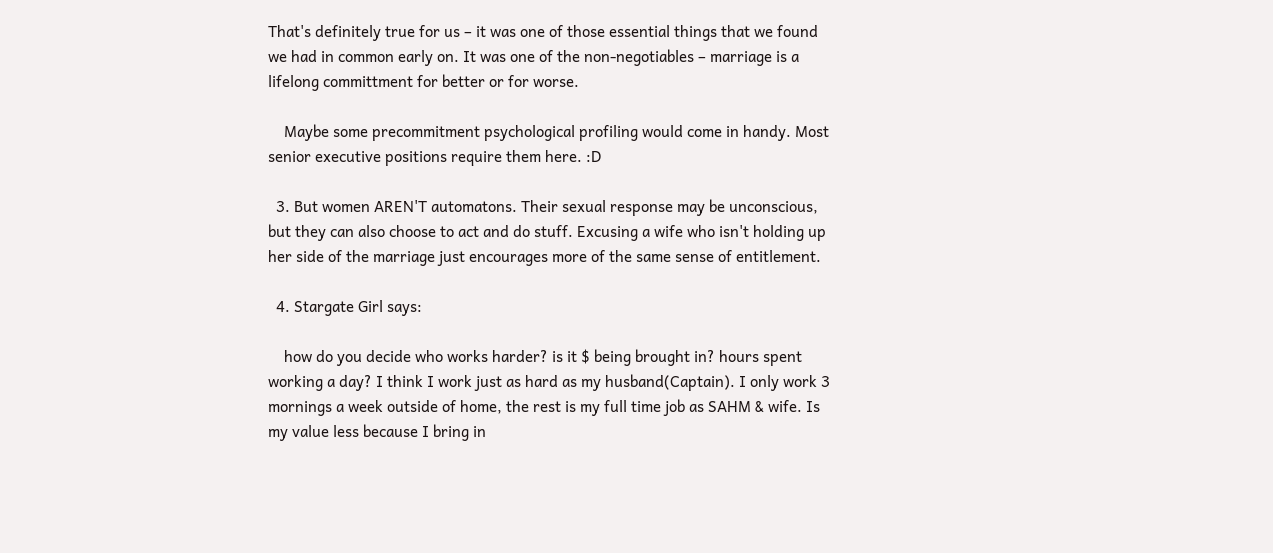That's definitely true for us – it was one of those essential things that we found we had in common early on. It was one of the non-negotiables – marriage is a lifelong committment for better or for worse.

    Maybe some precommitment psychological profiling would come in handy. Most senior executive positions require them here. :D

  3. But women AREN'T automatons. Their sexual response may be unconscious, but they can also choose to act and do stuff. Excusing a wife who isn't holding up her side of the marriage just encourages more of the same sense of entitlement.

  4. Stargate Girl says:

    how do you decide who works harder? is it $ being brought in? hours spent working a day? I think I work just as hard as my husband(Captain). I only work 3 mornings a week outside of home, the rest is my full time job as SAHM & wife. Is my value less because I bring in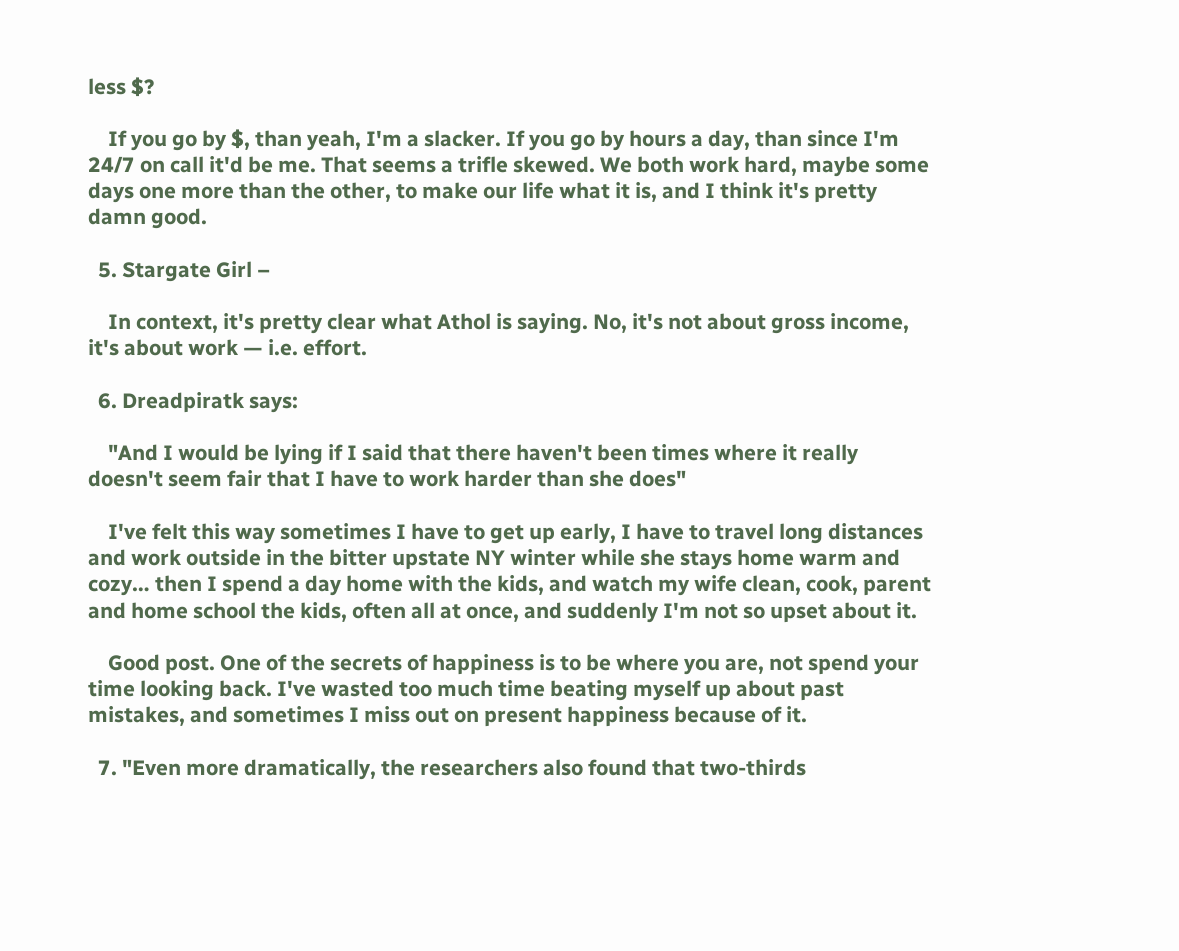less $?

    If you go by $, than yeah, I'm a slacker. If you go by hours a day, than since I'm 24/7 on call it'd be me. That seems a trifle skewed. We both work hard, maybe some days one more than the other, to make our life what it is, and I think it's pretty damn good.

  5. Stargate Girl –

    In context, it's pretty clear what Athol is saying. No, it's not about gross income, it's about work — i.e. effort.

  6. Dreadpiratk says:

    "And I would be lying if I said that there haven't been times where it really doesn't seem fair that I have to work harder than she does"

    I've felt this way sometimes I have to get up early, I have to travel long distances and work outside in the bitter upstate NY winter while she stays home warm and cozy… then I spend a day home with the kids, and watch my wife clean, cook, parent and home school the kids, often all at once, and suddenly I'm not so upset about it.

    Good post. One of the secrets of happiness is to be where you are, not spend your time looking back. I've wasted too much time beating myself up about past mistakes, and sometimes I miss out on present happiness because of it.

  7. "Even more dramatically, the researchers also found that two-thirds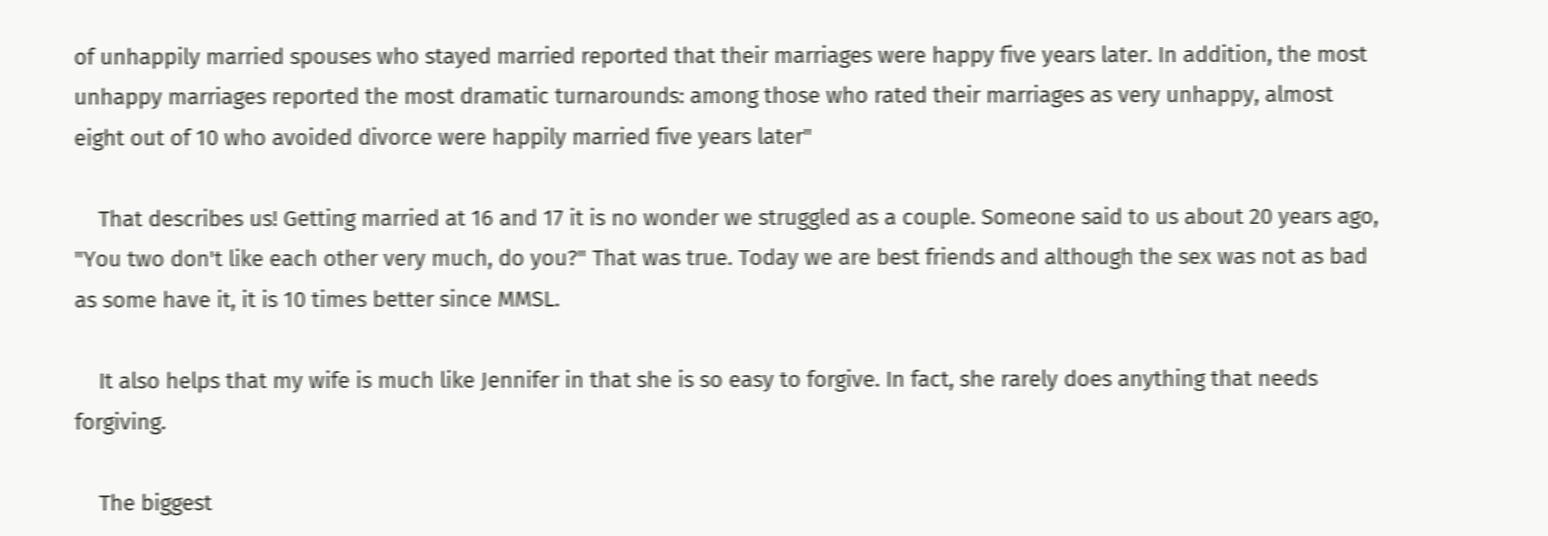of unhappily married spouses who stayed married reported that their marriages were happy five years later. In addition, the most unhappy marriages reported the most dramatic turnarounds: among those who rated their marriages as very unhappy, almost eight out of 10 who avoided divorce were happily married five years later"

    That describes us! Getting married at 16 and 17 it is no wonder we struggled as a couple. Someone said to us about 20 years ago, "You two don't like each other very much, do you?" That was true. Today we are best friends and although the sex was not as bad as some have it, it is 10 times better since MMSL.

    It also helps that my wife is much like Jennifer in that she is so easy to forgive. In fact, she rarely does anything that needs forgiving.

    The biggest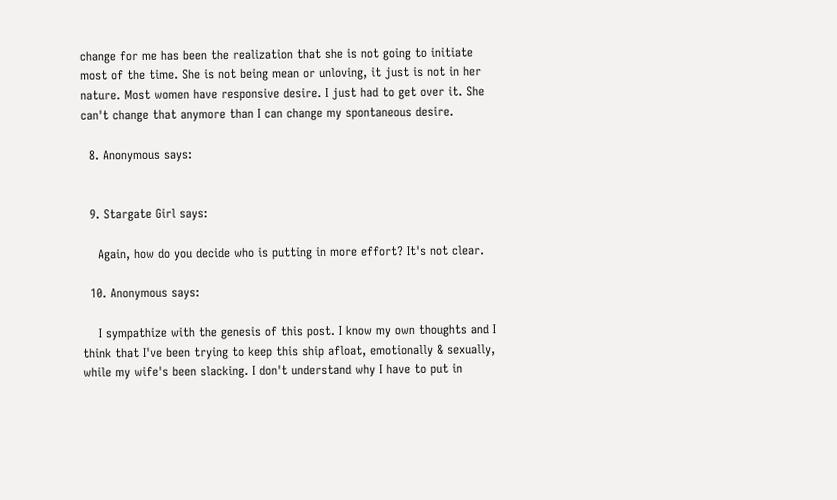change for me has been the realization that she is not going to initiate most of the time. She is not being mean or unloving, it just is not in her nature. Most women have responsive desire. I just had to get over it. She can't change that anymore than I can change my spontaneous desire.

  8. Anonymous says:


  9. Stargate Girl says:

    Again, how do you decide who is putting in more effort? It's not clear.

  10. Anonymous says:

    I sympathize with the genesis of this post. I know my own thoughts and I think that I've been trying to keep this ship afloat, emotionally & sexually, while my wife's been slacking. I don't understand why I have to put in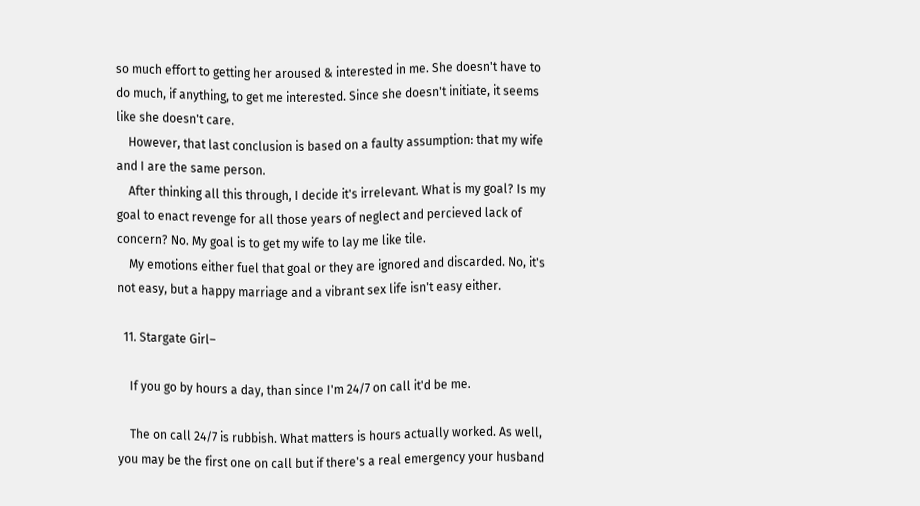so much effort to getting her aroused & interested in me. She doesn't have to do much, if anything, to get me interested. Since she doesn't initiate, it seems like she doesn't care.
    However, that last conclusion is based on a faulty assumption: that my wife and I are the same person.
    After thinking all this through, I decide it's irrelevant. What is my goal? Is my goal to enact revenge for all those years of neglect and percieved lack of concern? No. My goal is to get my wife to lay me like tile.
    My emotions either fuel that goal or they are ignored and discarded. No, it's not easy, but a happy marriage and a vibrant sex life isn't easy either.

  11. Stargate Girl–

    If you go by hours a day, than since I'm 24/7 on call it'd be me.

    The on call 24/7 is rubbish. What matters is hours actually worked. As well, you may be the first one on call but if there's a real emergency your husband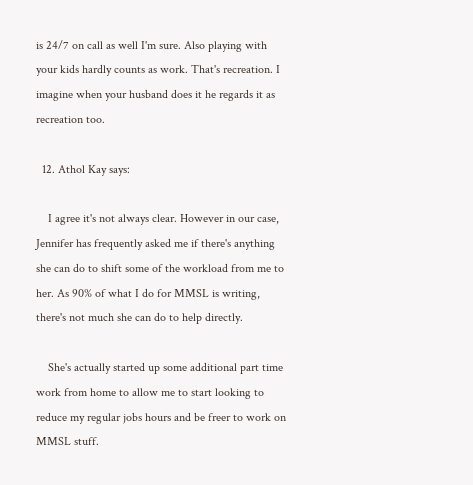is 24/7 on call as well I'm sure. Also playing with your kids hardly counts as work. That's recreation. I imagine when your husband does it he regards it as recreation too.

  12. Athol Kay says:

    I agree it's not always clear. However in our case, Jennifer has frequently asked me if there's anything she can do to shift some of the workload from me to her. As 90% of what I do for MMSL is writing, there's not much she can do to help directly.

    She's actually started up some additional part time work from home to allow me to start looking to reduce my regular jobs hours and be freer to work on MMSL stuff.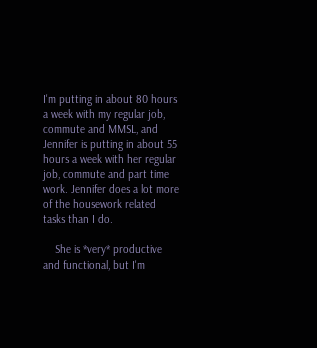I'm putting in about 80 hours a week with my regular job, commute and MMSL, and Jennifer is putting in about 55 hours a week with her regular job, commute and part time work. Jennifer does a lot more of the housework related tasks than I do.

    She is *very* productive and functional, but I'm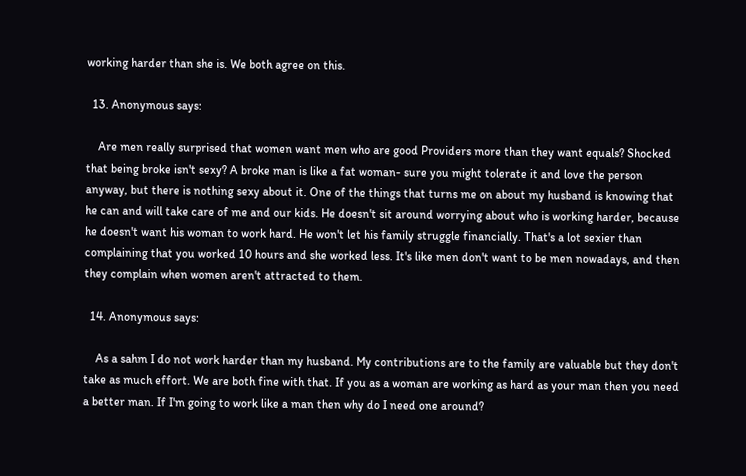working harder than she is. We both agree on this.

  13. Anonymous says:

    Are men really surprised that women want men who are good Providers more than they want equals? Shocked that being broke isn't sexy? A broke man is like a fat woman- sure you might tolerate it and love the person anyway, but there is nothing sexy about it. One of the things that turns me on about my husband is knowing that he can and will take care of me and our kids. He doesn't sit around worrying about who is working harder, because he doesn't want his woman to work hard. He won't let his family struggle financially. That's a lot sexier than complaining that you worked 10 hours and she worked less. It's like men don't want to be men nowadays, and then they complain when women aren't attracted to them.

  14. Anonymous says:

    As a sahm I do not work harder than my husband. My contributions are to the family are valuable but they don't take as much effort. We are both fine with that. If you as a woman are working as hard as your man then you need a better man. If I'm going to work like a man then why do I need one around?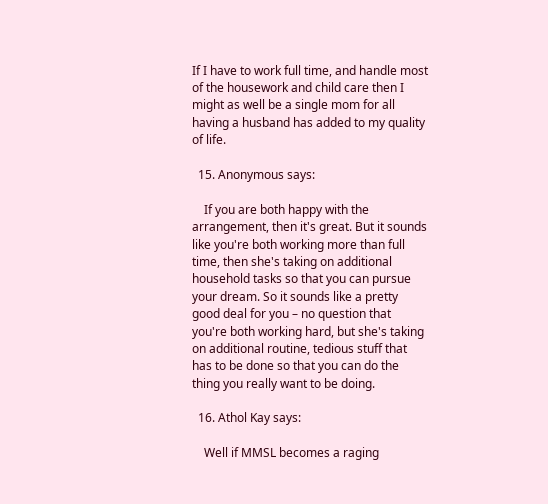If I have to work full time, and handle most of the housework and child care then I might as well be a single mom for all having a husband has added to my quality of life.

  15. Anonymous says:

    If you are both happy with the arrangement, then it's great. But it sounds like you're both working more than full time, then she's taking on additional household tasks so that you can pursue your dream. So it sounds like a pretty good deal for you – no question that you're both working hard, but she's taking on additional routine, tedious stuff that has to be done so that you can do the thing you really want to be doing.

  16. Athol Kay says:

    Well if MMSL becomes a raging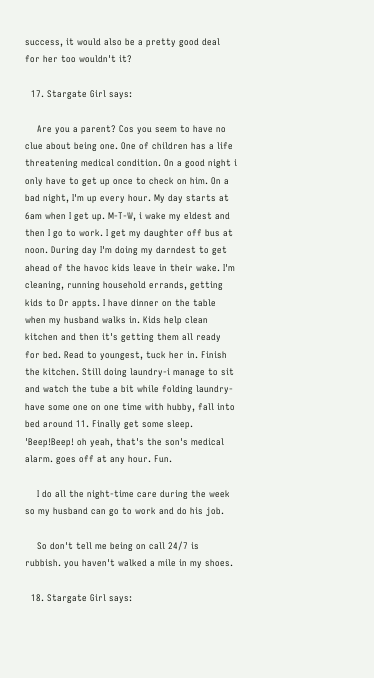success, it would also be a pretty good deal for her too wouldn't it?

  17. Stargate Girl says:

    Are you a parent? Cos you seem to have no clue about being one. One of children has a life threatening medical condition. On a good night i only have to get up once to check on him. On a bad night, I'm up every hour. My day starts at 6am when I get up. M-T-W, i wake my eldest and then I go to work. I get my daughter off bus at noon. During day I'm doing my darndest to get ahead of the havoc kids leave in their wake. I'm cleaning, running household errands, getting kids to Dr appts. I have dinner on the table when my husband walks in. Kids help clean kitchen and then it's getting them all ready for bed. Read to youngest, tuck her in. Finish the kitchen. Still doing laundry-i manage to sit and watch the tube a bit while folding laundry- have some one on one time with hubby, fall into bed around 11. Finally get some sleep. 'Beep!Beep! oh yeah, that's the son's medical alarm. goes off at any hour. Fun.

    I do all the night-time care during the week so my husband can go to work and do his job.

    So don't tell me being on call 24/7 is rubbish. you haven't walked a mile in my shoes.

  18. Stargate Girl says: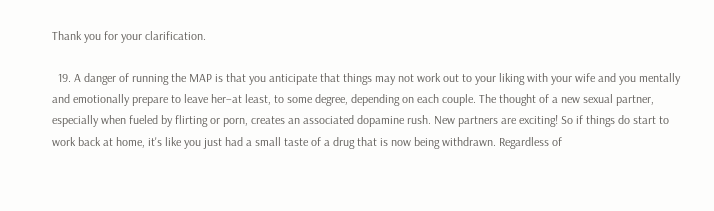Thank you for your clarification.

  19. A danger of running the MAP is that you anticipate that things may not work out to your liking with your wife and you mentally and emotionally prepare to leave her–at least, to some degree, depending on each couple. The thought of a new sexual partner, especially when fueled by flirting or porn, creates an associated dopamine rush. New partners are exciting! So if things do start to work back at home, it's like you just had a small taste of a drug that is now being withdrawn. Regardless of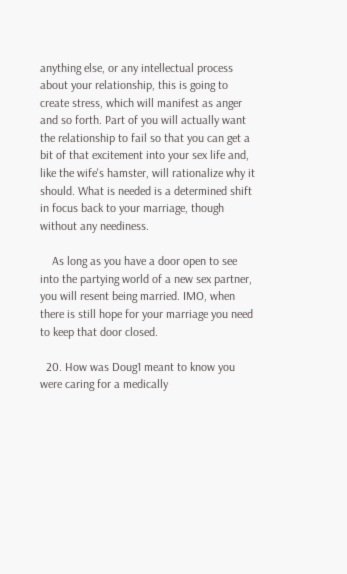anything else, or any intellectual process about your relationship, this is going to create stress, which will manifest as anger and so forth. Part of you will actually want the relationship to fail so that you can get a bit of that excitement into your sex life and, like the wife's hamster, will rationalize why it should. What is needed is a determined shift in focus back to your marriage, though without any neediness.

    As long as you have a door open to see into the partying world of a new sex partner, you will resent being married. IMO, when there is still hope for your marriage you need to keep that door closed.

  20. How was Doug1 meant to know you were caring for a medically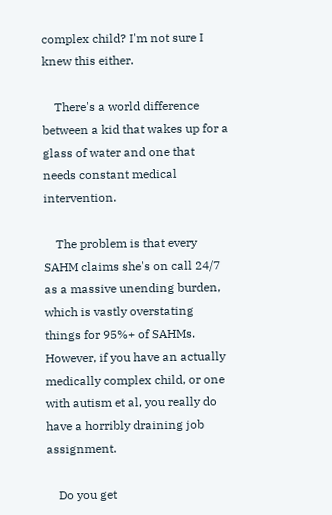complex child? I'm not sure I knew this either.

    There's a world difference between a kid that wakes up for a glass of water and one that needs constant medical intervention.

    The problem is that every SAHM claims she's on call 24/7 as a massive unending burden, which is vastly overstating things for 95%+ of SAHMs. However, if you have an actually medically complex child, or one with autism et al, you really do have a horribly draining job assignment.

    Do you get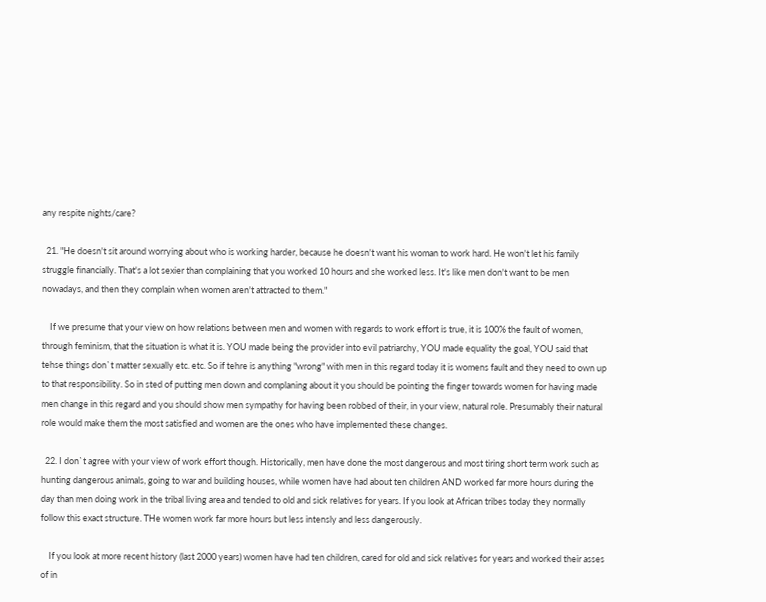any respite nights/care?

  21. "He doesn't sit around worrying about who is working harder, because he doesn't want his woman to work hard. He won't let his family struggle financially. That's a lot sexier than complaining that you worked 10 hours and she worked less. It's like men don't want to be men nowadays, and then they complain when women aren't attracted to them."

    If we presume that your view on how relations between men and women with regards to work effort is true, it is 100% the fault of women, through feminism, that the situation is what it is. YOU made being the provider into evil patriarchy, YOU made equality the goal, YOU said that tehse things don`t matter sexually etc. etc. So if tehre is anything "wrong" with men in this regard today it is womens fault and they need to own up to that responsibility. So in sted of putting men down and complaning about it you should be pointing the finger towards women for having made men change in this regard and you should show men sympathy for having been robbed of their, in your view, natural role. Presumably their natural role would make them the most satisfied and women are the ones who have implemented these changes.

  22. I don`t agree with your view of work effort though. Historically, men have done the most dangerous and most tiring short term work such as hunting dangerous animals, going to war and building houses, while women have had about ten children AND worked far more hours during the day than men doing work in the tribal living area and tended to old and sick relatives for years. If you look at African tribes today they normally follow this exact structure. THe women work far more hours but less intensly and less dangerously.

    If you look at more recent history (last 2000 years) women have had ten children, cared for old and sick relatives for years and worked their asses of in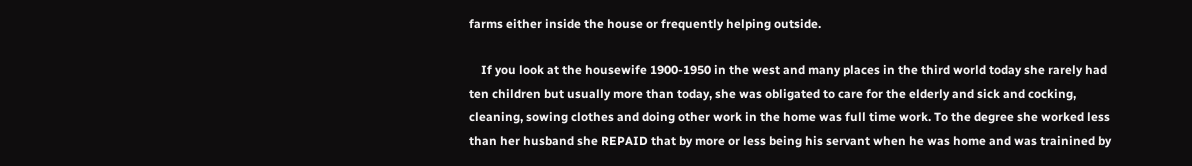farms either inside the house or frequently helping outside.

    If you look at the housewife 1900-1950 in the west and many places in the third world today she rarely had ten children but usually more than today, she was obligated to care for the elderly and sick and cocking, cleaning, sowing clothes and doing other work in the home was full time work. To the degree she worked less than her husband she REPAID that by more or less being his servant when he was home and was trainined by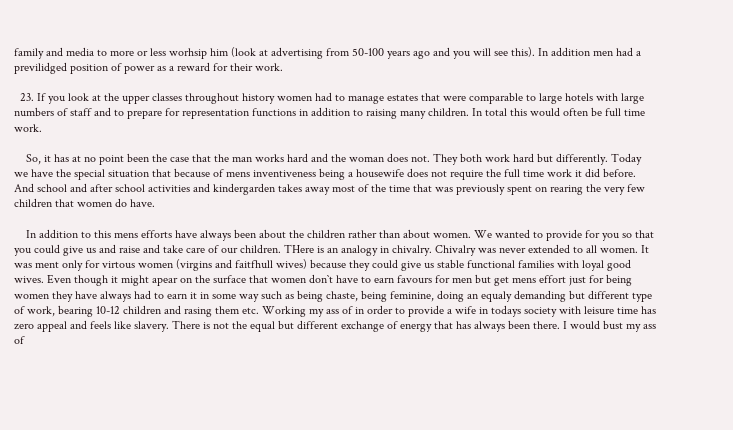family and media to more or less worhsip him (look at advertising from 50-100 years ago and you will see this). In addition men had a previlidged position of power as a reward for their work.

  23. If you look at the upper classes throughout history women had to manage estates that were comparable to large hotels with large numbers of staff and to prepare for representation functions in addition to raising many children. In total this would often be full time work.

    So, it has at no point been the case that the man works hard and the woman does not. They both work hard but differently. Today we have the special situation that because of mens inventiveness being a housewife does not require the full time work it did before. And school and after school activities and kindergarden takes away most of the time that was previously spent on rearing the very few children that women do have.

    In addition to this mens efforts have always been about the children rather than about women. We wanted to provide for you so that you could give us and raise and take care of our children. THere is an analogy in chivalry. Chivalry was never extended to all women. It was ment only for virtous women (virgins and faitfhull wives) because they could give us stable functional families with loyal good wives. Even though it might apear on the surface that women don`t have to earn favours for men but get mens effort just for being women they have always had to earn it in some way such as being chaste, being feminine, doing an equaly demanding but different type of work, bearing 10-12 children and rasing them etc. Working my ass of in order to provide a wife in todays society with leisure time has zero appeal and feels like slavery. There is not the equal but different exchange of energy that has always been there. I would bust my ass of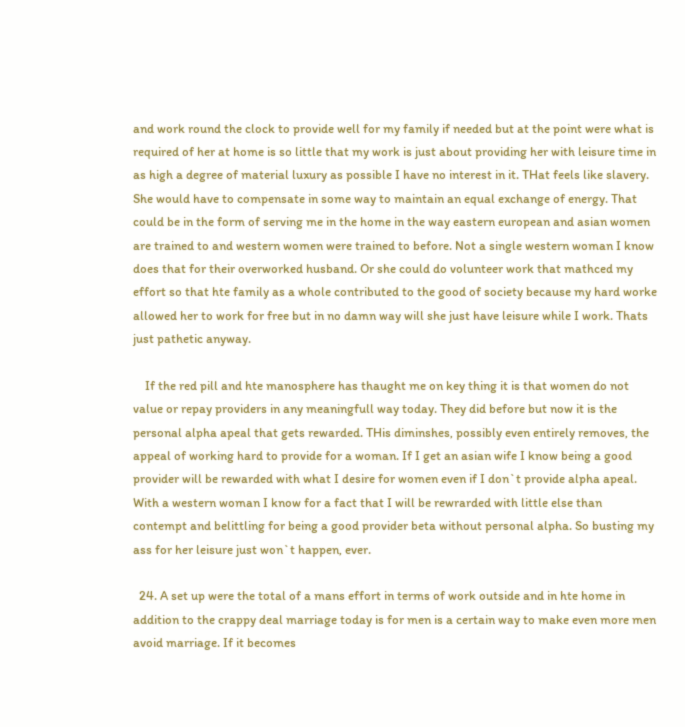and work round the clock to provide well for my family if needed but at the point were what is required of her at home is so little that my work is just about providing her with leisure time in as high a degree of material luxury as possible I have no interest in it. THat feels like slavery. She would have to compensate in some way to maintain an equal exchange of energy. That could be in the form of serving me in the home in the way eastern european and asian women are trained to and western women were trained to before. Not a single western woman I know does that for their overworked husband. Or she could do volunteer work that mathced my effort so that hte family as a whole contributed to the good of society because my hard worke allowed her to work for free but in no damn way will she just have leisure while I work. Thats just pathetic anyway.

    If the red pill and hte manosphere has thaught me on key thing it is that women do not value or repay providers in any meaningfull way today. They did before but now it is the personal alpha apeal that gets rewarded. THis diminshes, possibly even entirely removes, the appeal of working hard to provide for a woman. If I get an asian wife I know being a good provider will be rewarded with what I desire for women even if I don`t provide alpha apeal. With a western woman I know for a fact that I will be rewrarded with little else than contempt and belittling for being a good provider beta without personal alpha. So busting my ass for her leisure just won`t happen, ever.

  24. A set up were the total of a mans effort in terms of work outside and in hte home in addition to the crappy deal marriage today is for men is a certain way to make even more men avoid marriage. If it becomes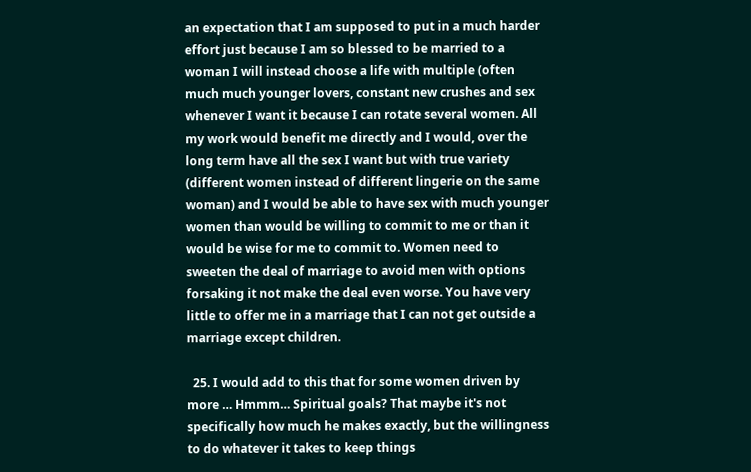an expectation that I am supposed to put in a much harder effort just because I am so blessed to be married to a woman I will instead choose a life with multiple (often much much younger lovers, constant new crushes and sex whenever I want it because I can rotate several women. All my work would benefit me directly and I would, over the long term have all the sex I want but with true variety (different women instead of different lingerie on the same woman) and I would be able to have sex with much younger women than would be willing to commit to me or than it would be wise for me to commit to. Women need to sweeten the deal of marriage to avoid men with options forsaking it not make the deal even worse. You have very little to offer me in a marriage that I can not get outside a marriage except children.

  25. I would add to this that for some women driven by more … Hmmm… Spiritual goals? That maybe it's not specifically how much he makes exactly, but the willingness to do whatever it takes to keep things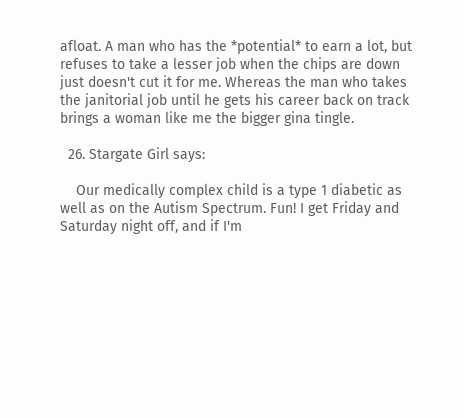afloat. A man who has the *potential* to earn a lot, but refuses to take a lesser job when the chips are down just doesn't cut it for me. Whereas the man who takes the janitorial job until he gets his career back on track brings a woman like me the bigger gina tingle.

  26. Stargate Girl says:

    Our medically complex child is a type 1 diabetic as well as on the Autism Spectrum. Fun! I get Friday and Saturday night off, and if I'm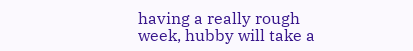having a really rough week, hubby will take a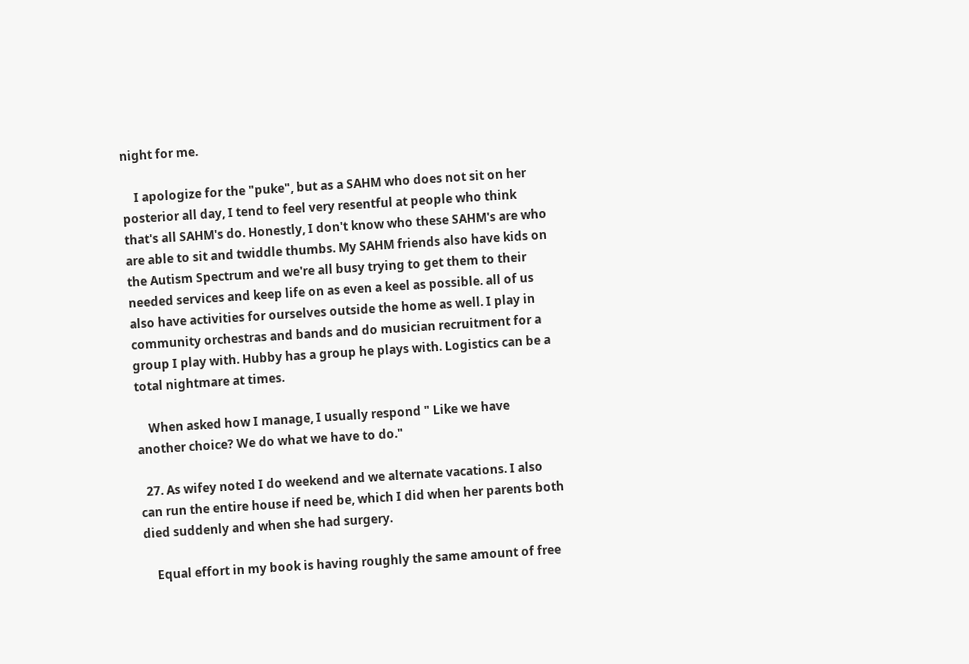night for me.

    I apologize for the "puke", but as a SAHM who does not sit on her posterior all day, I tend to feel very resentful at people who think that's all SAHM's do. Honestly, I don't know who these SAHM's are who are able to sit and twiddle thumbs. My SAHM friends also have kids on the Autism Spectrum and we're all busy trying to get them to their needed services and keep life on as even a keel as possible. all of us also have activities for ourselves outside the home as well. I play in community orchestras and bands and do musician recruitment for a group I play with. Hubby has a group he plays with. Logistics can be a total nightmare at times.

    When asked how I manage, I usually respond " Like we have another choice? We do what we have to do."

  27. As wifey noted I do weekend and we alternate vacations. I also can run the entire house if need be, which I did when her parents both died suddenly and when she had surgery.

    Equal effort in my book is having roughly the same amount of free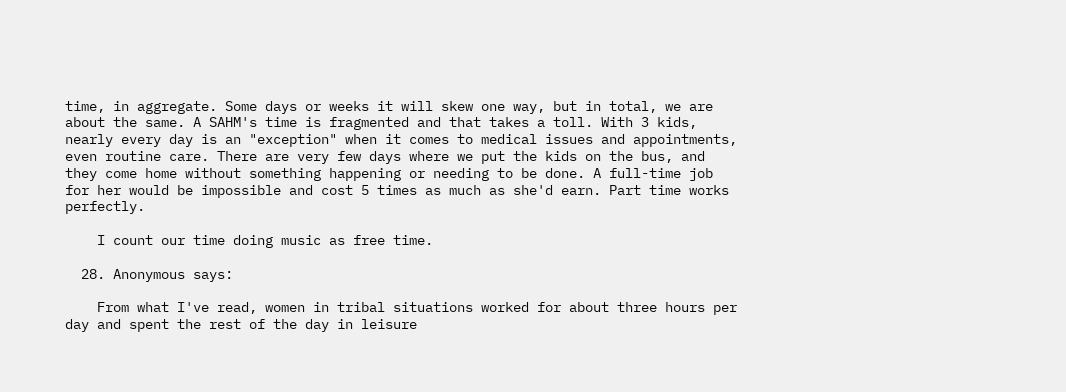time, in aggregate. Some days or weeks it will skew one way, but in total, we are about the same. A SAHM's time is fragmented and that takes a toll. With 3 kids, nearly every day is an "exception" when it comes to medical issues and appointments, even routine care. There are very few days where we put the kids on the bus, and they come home without something happening or needing to be done. A full-time job for her would be impossible and cost 5 times as much as she'd earn. Part time works perfectly.

    I count our time doing music as free time.

  28. Anonymous says:

    From what I've read, women in tribal situations worked for about three hours per day and spent the rest of the day in leisure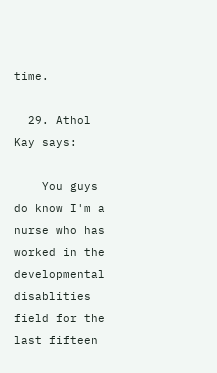time.

  29. Athol Kay says:

    You guys do know I'm a nurse who has worked in the developmental disablities field for the last fifteen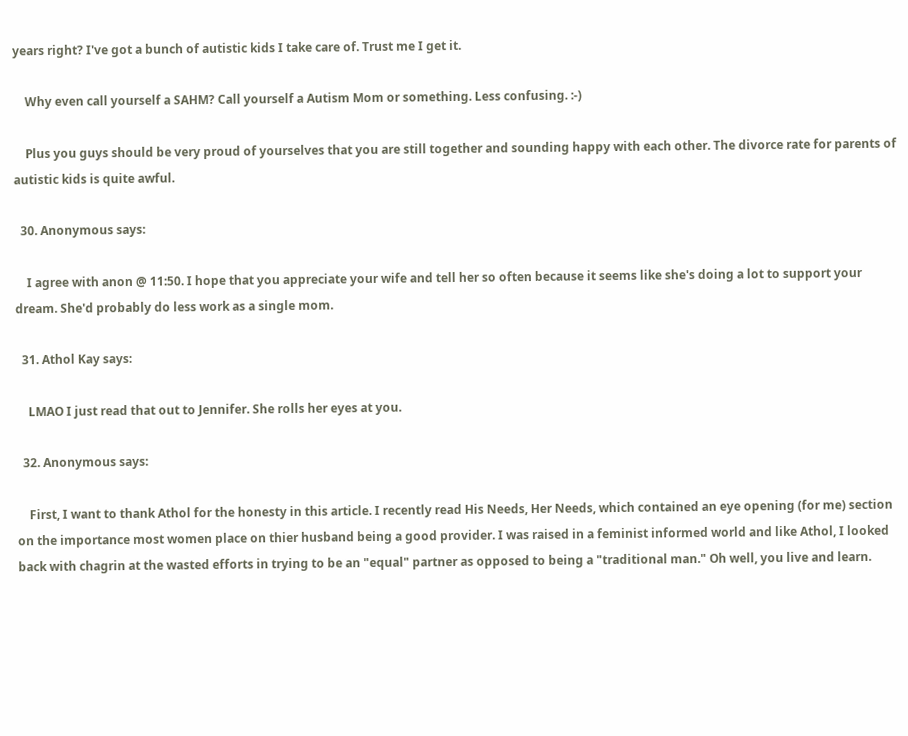years right? I've got a bunch of autistic kids I take care of. Trust me I get it.

    Why even call yourself a SAHM? Call yourself a Autism Mom or something. Less confusing. :-)

    Plus you guys should be very proud of yourselves that you are still together and sounding happy with each other. The divorce rate for parents of autistic kids is quite awful.

  30. Anonymous says:

    I agree with anon @ 11:50. I hope that you appreciate your wife and tell her so often because it seems like she's doing a lot to support your dream. She'd probably do less work as a single mom.

  31. Athol Kay says:

    LMAO I just read that out to Jennifer. She rolls her eyes at you.

  32. Anonymous says:

    First, I want to thank Athol for the honesty in this article. I recently read His Needs, Her Needs, which contained an eye opening (for me) section on the importance most women place on thier husband being a good provider. I was raised in a feminist informed world and like Athol, I looked back with chagrin at the wasted efforts in trying to be an "equal" partner as opposed to being a "traditional man." Oh well, you live and learn.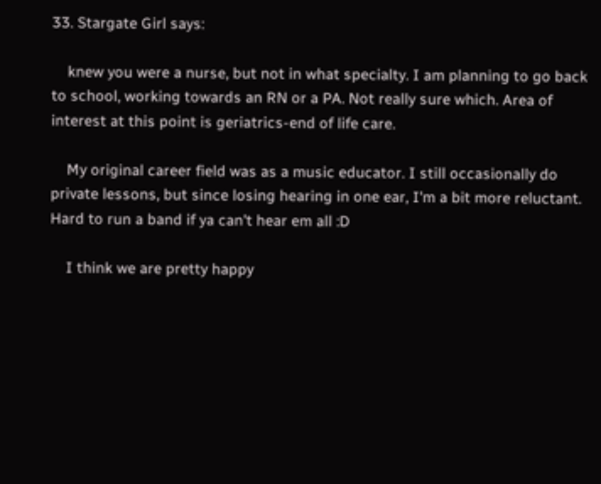33. Stargate Girl says:

    knew you were a nurse, but not in what specialty. I am planning to go back to school, working towards an RN or a PA. Not really sure which. Area of interest at this point is geriatrics-end of life care.

    My original career field was as a music educator. I still occasionally do private lessons, but since losing hearing in one ear, I'm a bit more reluctant. Hard to run a band if ya can't hear em all :D

    I think we are pretty happy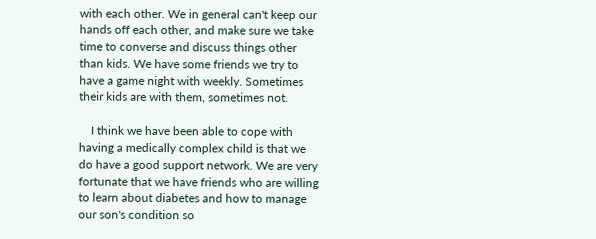with each other. We in general can't keep our hands off each other, and make sure we take time to converse and discuss things other than kids. We have some friends we try to have a game night with weekly. Sometimes their kids are with them, sometimes not.

    I think we have been able to cope with having a medically complex child is that we do have a good support network. We are very fortunate that we have friends who are willing to learn about diabetes and how to manage our son's condition so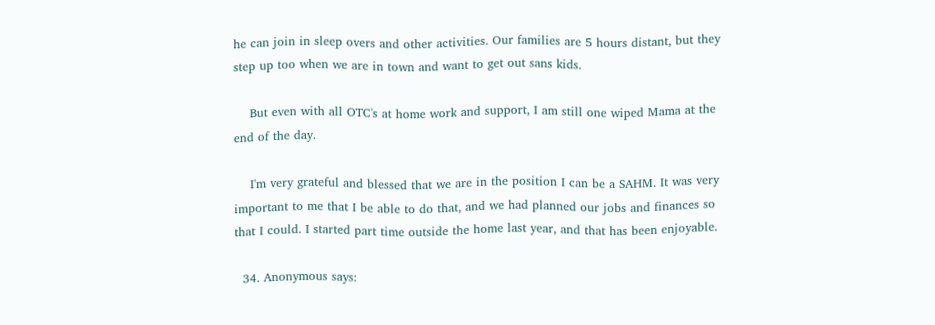he can join in sleep overs and other activities. Our families are 5 hours distant, but they step up too when we are in town and want to get out sans kids.

    But even with all OTC's at home work and support, I am still one wiped Mama at the end of the day.

    I'm very grateful and blessed that we are in the position I can be a SAHM. It was very important to me that I be able to do that, and we had planned our jobs and finances so that I could. I started part time outside the home last year, and that has been enjoyable.

  34. Anonymous says: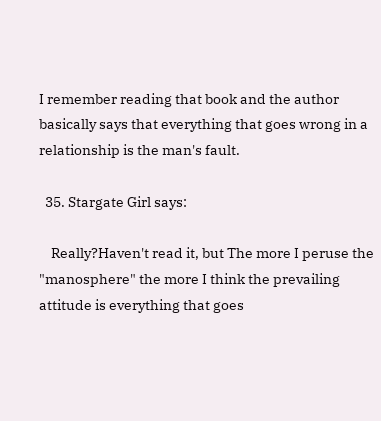I remember reading that book and the author basically says that everything that goes wrong in a relationship is the man's fault.

  35. Stargate Girl says:

    Really?Haven't read it, but The more I peruse the "manosphere" the more I think the prevailing attitude is everything that goes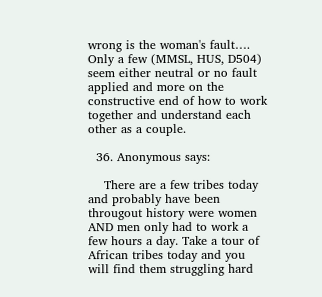wrong is the woman's fault…. Only a few (MMSL, HUS, D504) seem either neutral or no fault applied and more on the constructive end of how to work together and understand each other as a couple.

  36. Anonymous says:

    There are a few tribes today and probably have been througout history were women AND men only had to work a few hours a day. Take a tour of African tribes today and you will find them struggling hard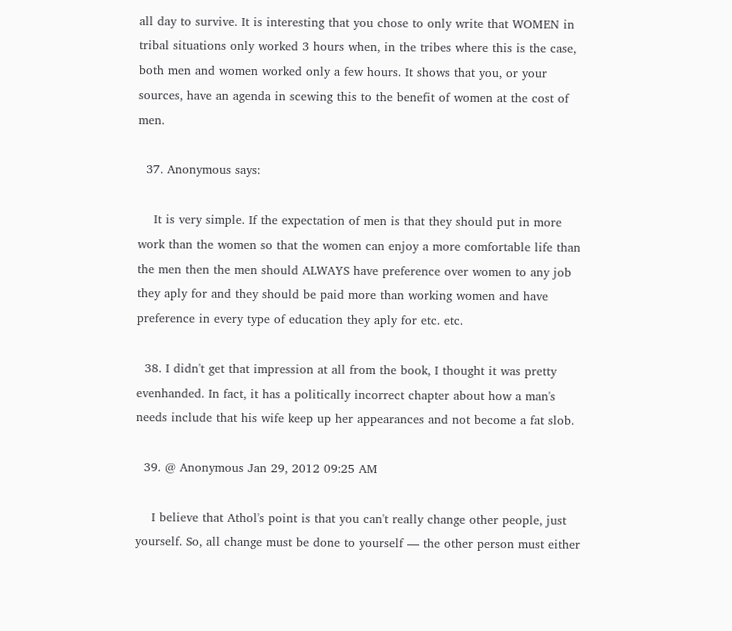all day to survive. It is interesting that you chose to only write that WOMEN in tribal situations only worked 3 hours when, in the tribes where this is the case, both men and women worked only a few hours. It shows that you, or your sources, have an agenda in scewing this to the benefit of women at the cost of men.

  37. Anonymous says:

    It is very simple. If the expectation of men is that they should put in more work than the women so that the women can enjoy a more comfortable life than the men then the men should ALWAYS have preference over women to any job they aply for and they should be paid more than working women and have preference in every type of education they aply for etc. etc.

  38. I didn't get that impression at all from the book, I thought it was pretty evenhanded. In fact, it has a politically incorrect chapter about how a man's needs include that his wife keep up her appearances and not become a fat slob.

  39. @ Anonymous Jan 29, 2012 09:25 AM

    I believe that Athol's point is that you can't really change other people, just yourself. So, all change must be done to yourself — the other person must either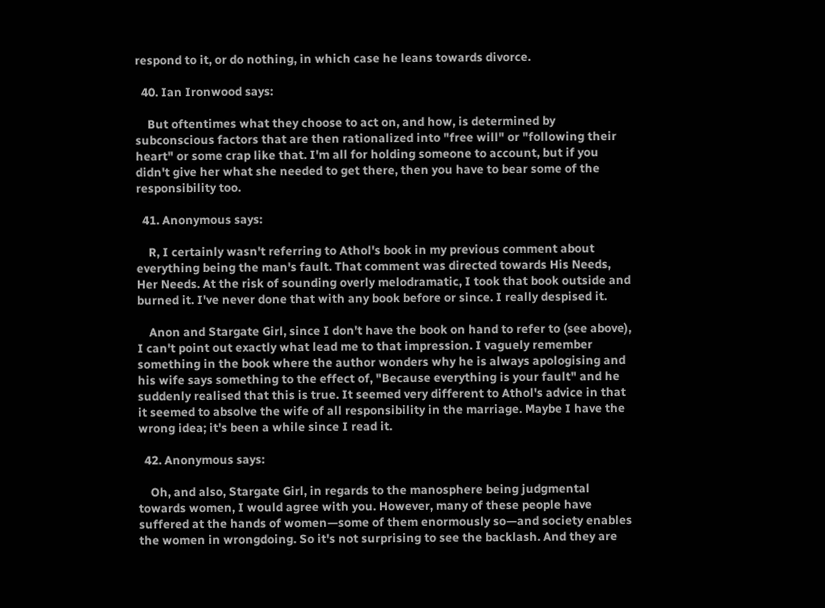respond to it, or do nothing, in which case he leans towards divorce.

  40. Ian Ironwood says:

    But oftentimes what they choose to act on, and how, is determined by subconscious factors that are then rationalized into "free will" or "following their heart" or some crap like that. I'm all for holding someone to account, but if you didn't give her what she needed to get there, then you have to bear some of the responsibility too.

  41. Anonymous says:

    R, I certainly wasn't referring to Athol's book in my previous comment about everything being the man's fault. That comment was directed towards His Needs, Her Needs. At the risk of sounding overly melodramatic, I took that book outside and burned it. I've never done that with any book before or since. I really despised it.

    Anon and Stargate Girl, since I don't have the book on hand to refer to (see above), I can't point out exactly what lead me to that impression. I vaguely remember something in the book where the author wonders why he is always apologising and his wife says something to the effect of, "Because everything is your fault" and he suddenly realised that this is true. It seemed very different to Athol's advice in that it seemed to absolve the wife of all responsibility in the marriage. Maybe I have the wrong idea; it's been a while since I read it.

  42. Anonymous says:

    Oh, and also, Stargate Girl, in regards to the manosphere being judgmental towards women, I would agree with you. However, many of these people have suffered at the hands of women—some of them enormously so—and society enables the women in wrongdoing. So it's not surprising to see the backlash. And they are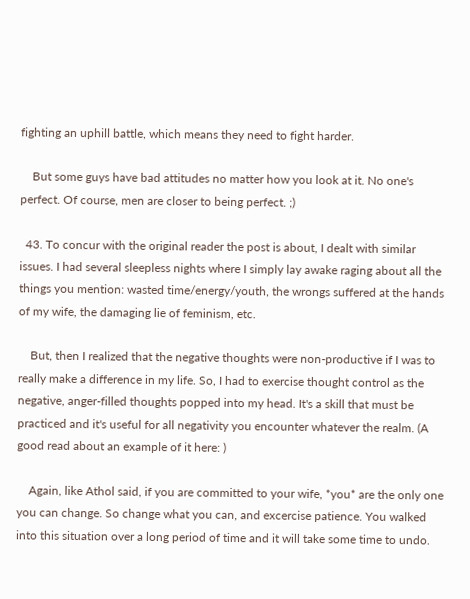fighting an uphill battle, which means they need to fight harder.

    But some guys have bad attitudes no matter how you look at it. No one's perfect. Of course, men are closer to being perfect. ;)

  43. To concur with the original reader the post is about, I dealt with similar issues. I had several sleepless nights where I simply lay awake raging about all the things you mention: wasted time/energy/youth, the wrongs suffered at the hands of my wife, the damaging lie of feminism, etc.

    But, then I realized that the negative thoughts were non-productive if I was to really make a difference in my life. So, I had to exercise thought control as the negative, anger-filled thoughts popped into my head. It's a skill that must be practiced and it's useful for all negativity you encounter whatever the realm. (A good read about an example of it here: )

    Again, like Athol said, if you are committed to your wife, *you* are the only one you can change. So change what you can, and excercise patience. You walked into this situation over a long period of time and it will take some time to undo.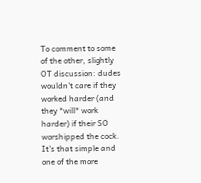To comment to some of the other, slightly OT discussion: dudes wouldn't care if they worked harder (and they *will* work harder) if their SO worshipped the cock. It's that simple and one of the more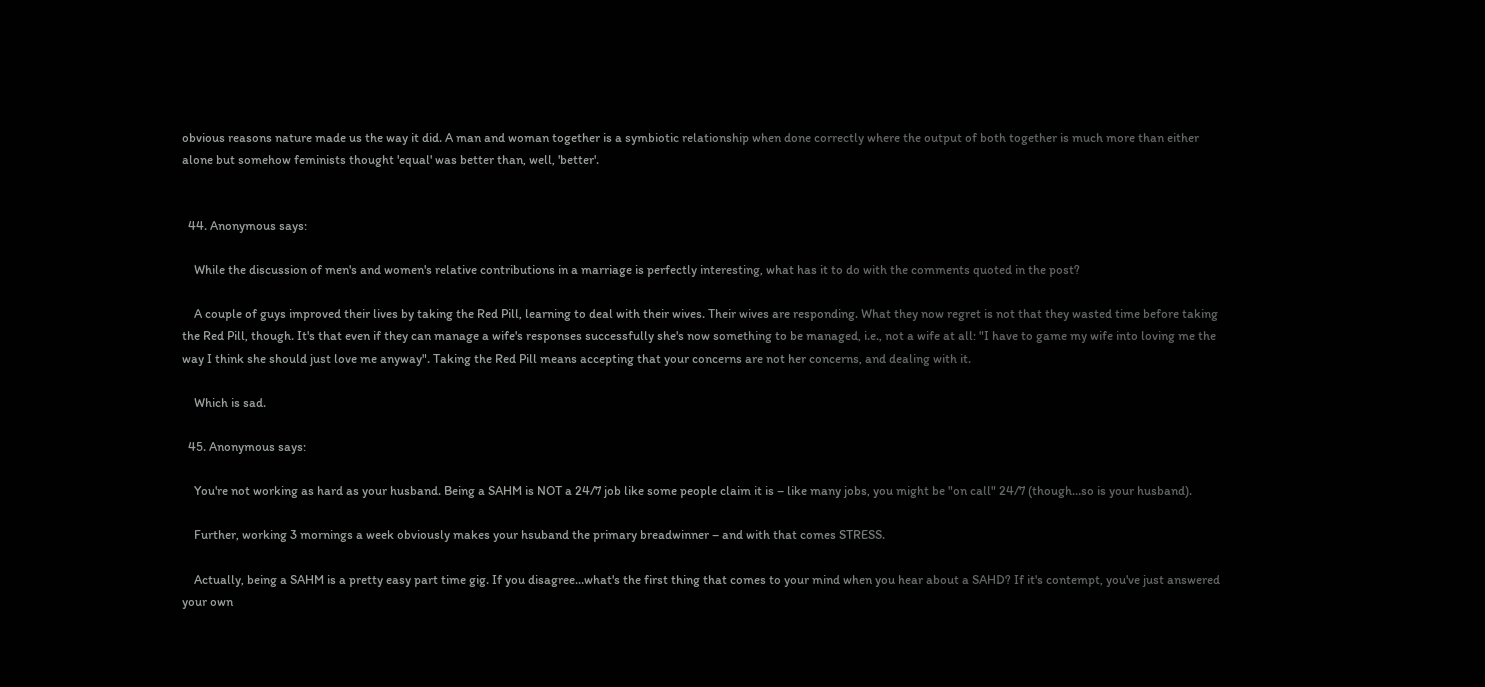obvious reasons nature made us the way it did. A man and woman together is a symbiotic relationship when done correctly where the output of both together is much more than either alone but somehow feminists thought 'equal' was better than, well, 'better'.


  44. Anonymous says:

    While the discussion of men's and women's relative contributions in a marriage is perfectly interesting, what has it to do with the comments quoted in the post?

    A couple of guys improved their lives by taking the Red Pill, learning to deal with their wives. Their wives are responding. What they now regret is not that they wasted time before taking the Red Pill, though. It's that even if they can manage a wife's responses successfully she's now something to be managed, i.e., not a wife at all: "I have to game my wife into loving me the way I think she should just love me anyway". Taking the Red Pill means accepting that your concerns are not her concerns, and dealing with it.

    Which is sad.

  45. Anonymous says:

    You're not working as hard as your husband. Being a SAHM is NOT a 24/7 job like some people claim it is – like many jobs, you might be "on call" 24/7 (though…so is your husband).

    Further, working 3 mornings a week obviously makes your hsuband the primary breadwinner – and with that comes STRESS.

    Actually, being a SAHM is a pretty easy part time gig. If you disagree…what's the first thing that comes to your mind when you hear about a SAHD? If it's contempt, you've just answered your own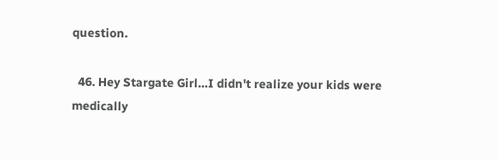question.

  46. Hey Stargate Girl…I didn't realize your kids were medically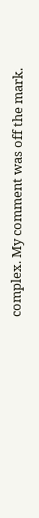complex. My comment was off the mark.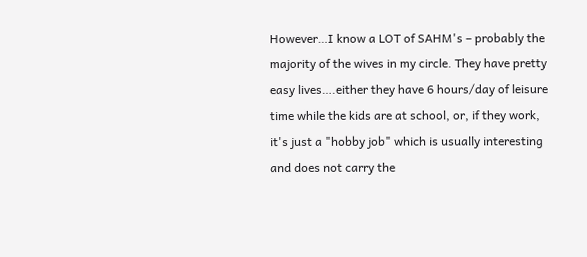However…I know a LOT of SAHM's – probably the majority of the wives in my circle. They have pretty easy lives….either they have 6 hours/day of leisure time while the kids are at school, or, if they work, it's just a "hobby job" which is usually interesting and does not carry the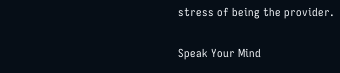stress of being the provider.

Speak Your Mind